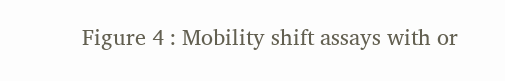Figure 4 : Mobility shift assays with or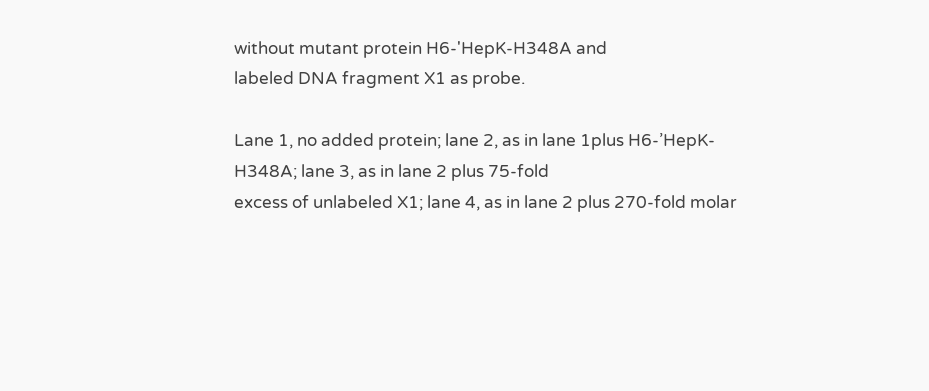without mutant protein H6-'HepK-H348A and
labeled DNA fragment X1 as probe.

Lane 1, no added protein; lane 2, as in lane 1plus H6-’HepK-H348A; lane 3, as in lane 2 plus 75-fold
excess of unlabeled X1; lane 4, as in lane 2 plus 270-fold molar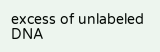excess of unlabeled DNA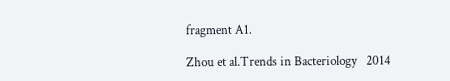fragment A1.

Zhou et al.Trends in Bacteriology   2014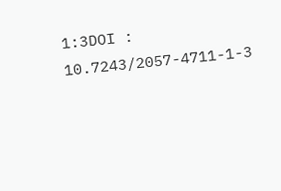1:3DOI : 10.7243/2057-4711-1-3